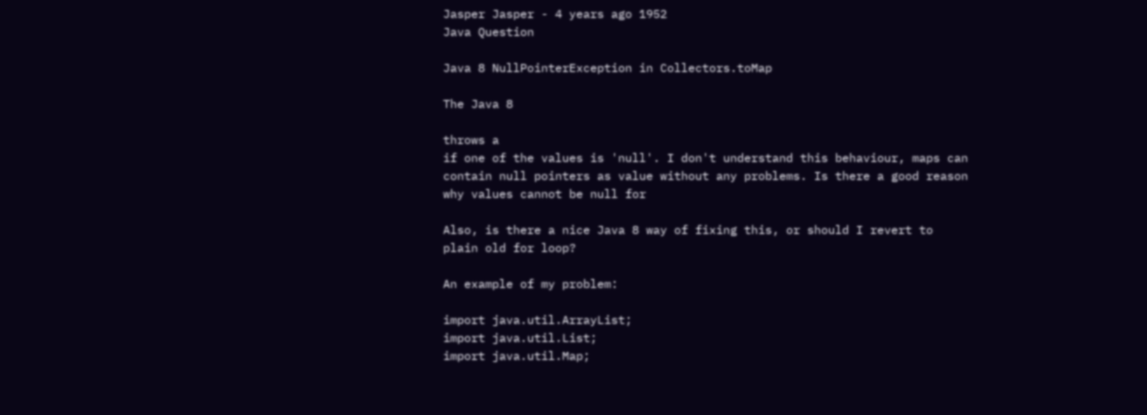Jasper Jasper - 4 years ago 1952
Java Question

Java 8 NullPointerException in Collectors.toMap

The Java 8

throws a
if one of the values is 'null'. I don't understand this behaviour, maps can contain null pointers as value without any problems. Is there a good reason why values cannot be null for

Also, is there a nice Java 8 way of fixing this, or should I revert to plain old for loop?

An example of my problem:

import java.util.ArrayList;
import java.util.List;
import java.util.Map;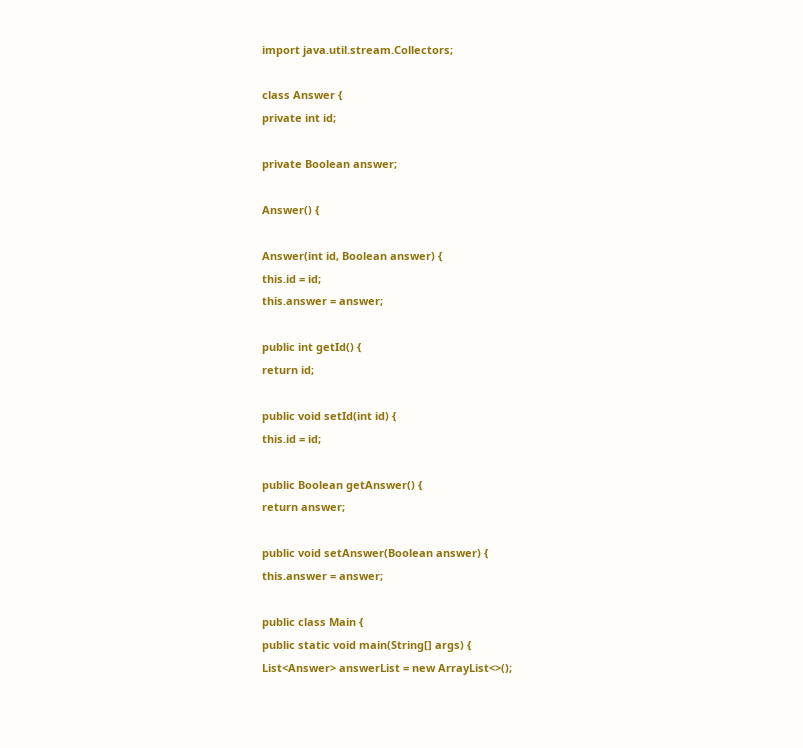import java.util.stream.Collectors;

class Answer {
private int id;

private Boolean answer;

Answer() {

Answer(int id, Boolean answer) {
this.id = id;
this.answer = answer;

public int getId() {
return id;

public void setId(int id) {
this.id = id;

public Boolean getAnswer() {
return answer;

public void setAnswer(Boolean answer) {
this.answer = answer;

public class Main {
public static void main(String[] args) {
List<Answer> answerList = new ArrayList<>();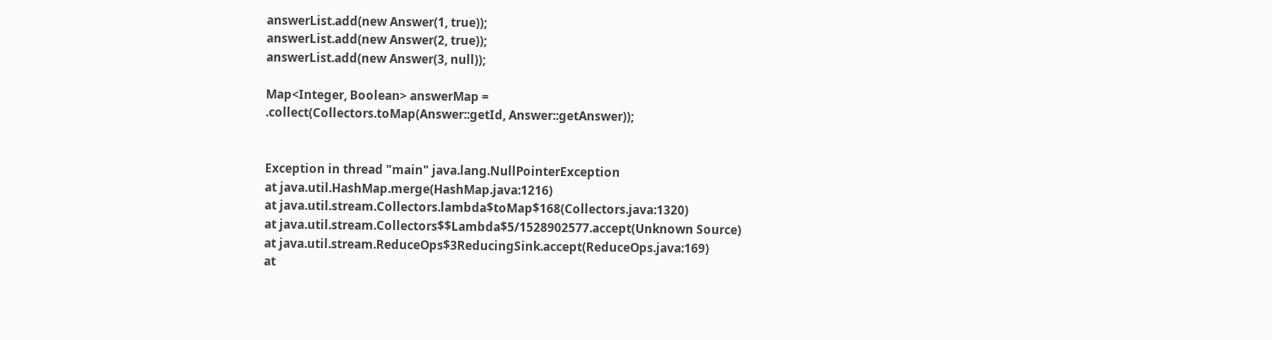answerList.add(new Answer(1, true));
answerList.add(new Answer(2, true));
answerList.add(new Answer(3, null));

Map<Integer, Boolean> answerMap =
.collect(Collectors.toMap(Answer::getId, Answer::getAnswer));


Exception in thread "main" java.lang.NullPointerException
at java.util.HashMap.merge(HashMap.java:1216)
at java.util.stream.Collectors.lambda$toMap$168(Collectors.java:1320)
at java.util.stream.Collectors$$Lambda$5/1528902577.accept(Unknown Source)
at java.util.stream.ReduceOps$3ReducingSink.accept(ReduceOps.java:169)
at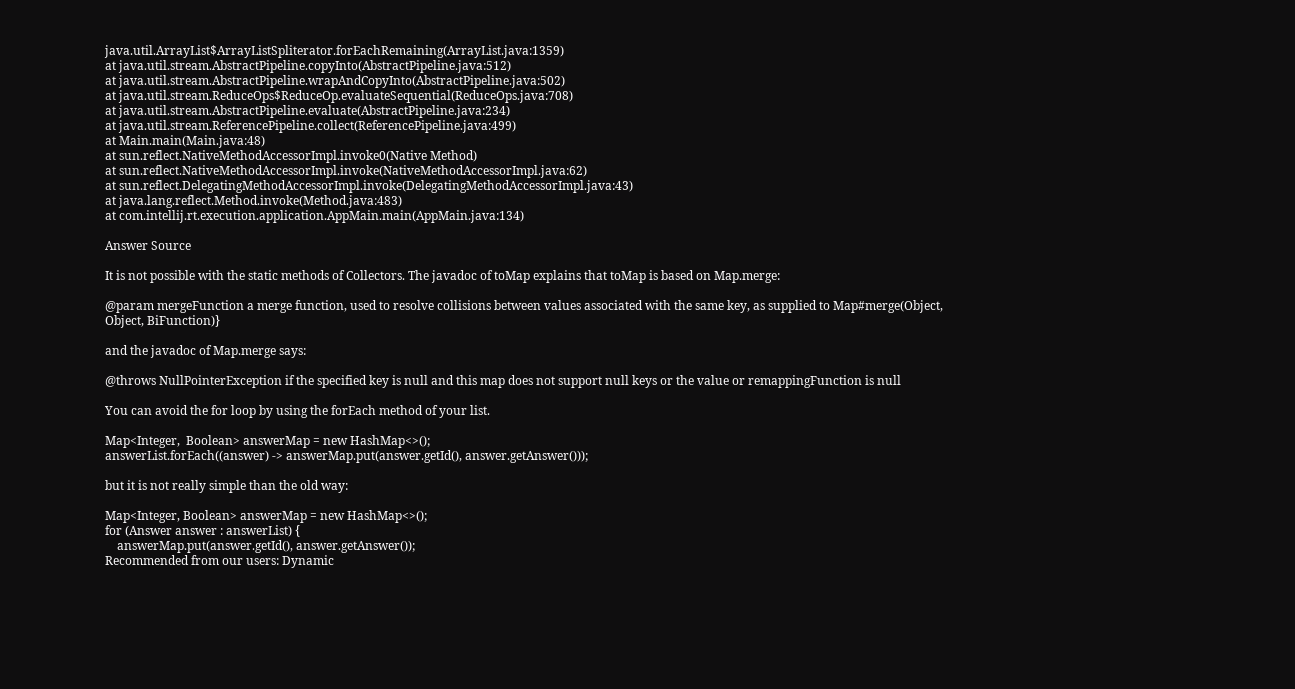java.util.ArrayList$ArrayListSpliterator.forEachRemaining(ArrayList.java:1359)
at java.util.stream.AbstractPipeline.copyInto(AbstractPipeline.java:512)
at java.util.stream.AbstractPipeline.wrapAndCopyInto(AbstractPipeline.java:502)
at java.util.stream.ReduceOps$ReduceOp.evaluateSequential(ReduceOps.java:708)
at java.util.stream.AbstractPipeline.evaluate(AbstractPipeline.java:234)
at java.util.stream.ReferencePipeline.collect(ReferencePipeline.java:499)
at Main.main(Main.java:48)
at sun.reflect.NativeMethodAccessorImpl.invoke0(Native Method)
at sun.reflect.NativeMethodAccessorImpl.invoke(NativeMethodAccessorImpl.java:62)
at sun.reflect.DelegatingMethodAccessorImpl.invoke(DelegatingMethodAccessorImpl.java:43)
at java.lang.reflect.Method.invoke(Method.java:483)
at com.intellij.rt.execution.application.AppMain.main(AppMain.java:134)

Answer Source

It is not possible with the static methods of Collectors. The javadoc of toMap explains that toMap is based on Map.merge:

@param mergeFunction a merge function, used to resolve collisions between values associated with the same key, as supplied to Map#merge(Object, Object, BiFunction)}

and the javadoc of Map.merge says:

@throws NullPointerException if the specified key is null and this map does not support null keys or the value or remappingFunction is null

You can avoid the for loop by using the forEach method of your list.

Map<Integer,  Boolean> answerMap = new HashMap<>();
answerList.forEach((answer) -> answerMap.put(answer.getId(), answer.getAnswer()));

but it is not really simple than the old way:

Map<Integer, Boolean> answerMap = new HashMap<>();
for (Answer answer : answerList) {
    answerMap.put(answer.getId(), answer.getAnswer());
Recommended from our users: Dynamic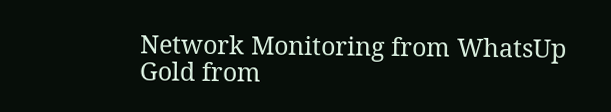Network Monitoring from WhatsUp Gold from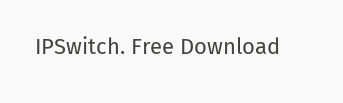IPSwitch. Free Download